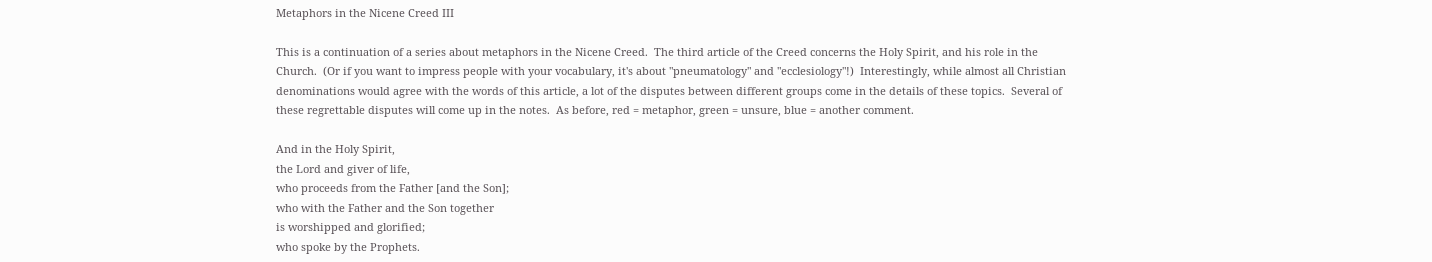Metaphors in the Nicene Creed III

This is a continuation of a series about metaphors in the Nicene Creed.  The third article of the Creed concerns the Holy Spirit, and his role in the Church.  (Or if you want to impress people with your vocabulary, it's about "pneumatology" and "ecclesiology"!)  Interestingly, while almost all Christian denominations would agree with the words of this article, a lot of the disputes between different groups come in the details of these topics.  Several of these regrettable disputes will come up in the notes.  As before, red = metaphor, green = unsure, blue = another comment.

And in the Holy Spirit,
the Lord and giver of life,
who proceeds from the Father [and the Son];
who with the Father and the Son together
is worshipped and glorified;
who spoke by the Prophets.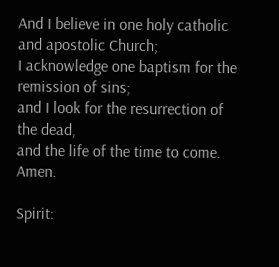And I believe in one holy catholic and apostolic Church;
I acknowledge one baptism for the remission of sins;
and I look for the resurrection of the dead,
and the life of the time to come. Amen.

Spirit: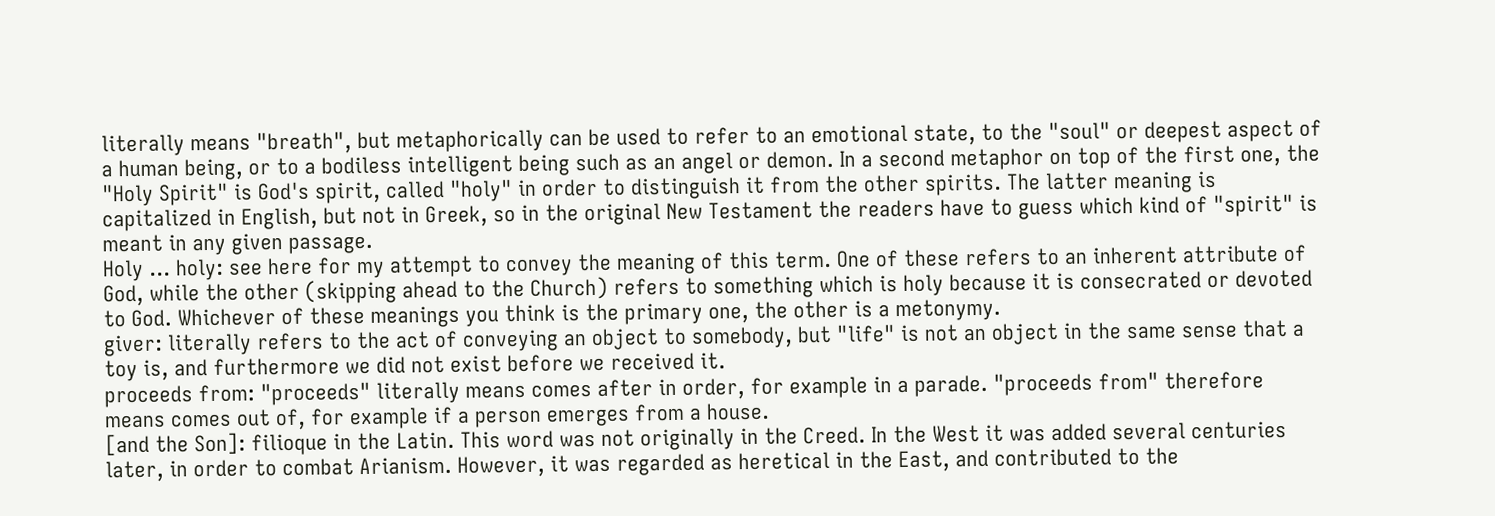literally means "breath", but metaphorically can be used to refer to an emotional state, to the "soul" or deepest aspect of a human being, or to a bodiless intelligent being such as an angel or demon. In a second metaphor on top of the first one, the "Holy Spirit" is God's spirit, called "holy" in order to distinguish it from the other spirits. The latter meaning is capitalized in English, but not in Greek, so in the original New Testament the readers have to guess which kind of "spirit" is meant in any given passage.
Holy ... holy: see here for my attempt to convey the meaning of this term. One of these refers to an inherent attribute of God, while the other (skipping ahead to the Church) refers to something which is holy because it is consecrated or devoted to God. Whichever of these meanings you think is the primary one, the other is a metonymy.
giver: literally refers to the act of conveying an object to somebody, but "life" is not an object in the same sense that a toy is, and furthermore we did not exist before we received it.
proceeds from: "proceeds" literally means comes after in order, for example in a parade. "proceeds from" therefore means comes out of, for example if a person emerges from a house.
[and the Son]: filioque in the Latin. This word was not originally in the Creed. In the West it was added several centuries later, in order to combat Arianism. However, it was regarded as heretical in the East, and contributed to the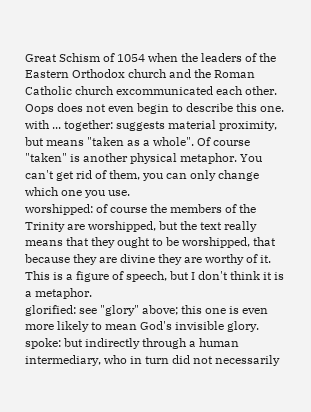Great Schism of 1054 when the leaders of the Eastern Orthodox church and the Roman Catholic church excommunicated each other. Oops does not even begin to describe this one.
with ... together: suggests material proximity, but means "taken as a whole". Of course "taken" is another physical metaphor. You can't get rid of them, you can only change which one you use.
worshipped: of course the members of the Trinity are worshipped, but the text really means that they ought to be worshipped, that because they are divine they are worthy of it. This is a figure of speech, but I don't think it is a metaphor.
glorified: see "glory" above; this one is even more likely to mean God's invisible glory.
spoke: but indirectly through a human intermediary, who in turn did not necessarily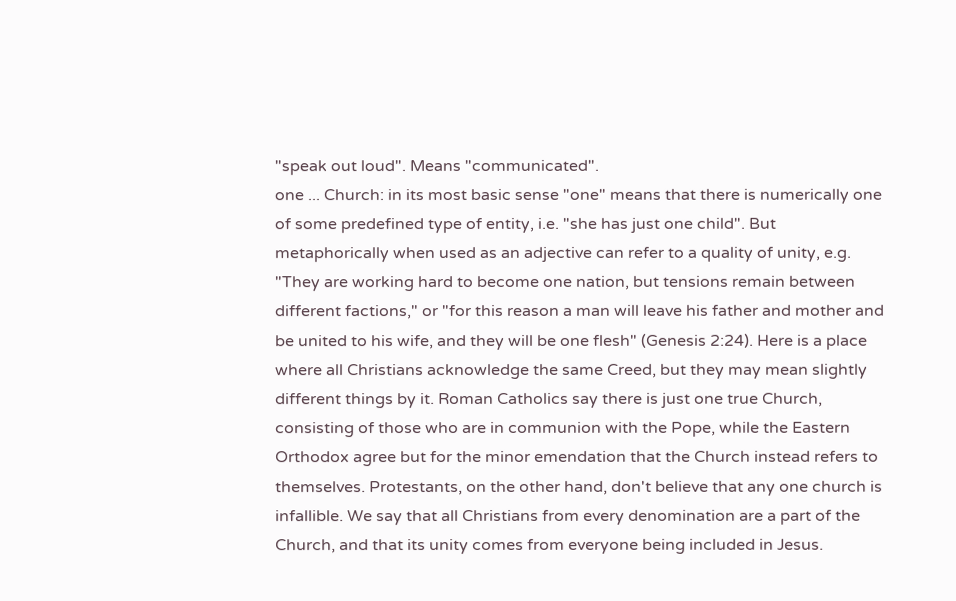"speak out loud". Means "communicated".
one ... Church: in its most basic sense "one" means that there is numerically one of some predefined type of entity, i.e. "she has just one child". But metaphorically when used as an adjective can refer to a quality of unity, e.g. "They are working hard to become one nation, but tensions remain between different factions," or "for this reason a man will leave his father and mother and be united to his wife, and they will be one flesh" (Genesis 2:24). Here is a place where all Christians acknowledge the same Creed, but they may mean slightly different things by it. Roman Catholics say there is just one true Church, consisting of those who are in communion with the Pope, while the Eastern Orthodox agree but for the minor emendation that the Church instead refers to themselves. Protestants, on the other hand, don't believe that any one church is infallible. We say that all Christians from every denomination are a part of the Church, and that its unity comes from everyone being included in Jesus.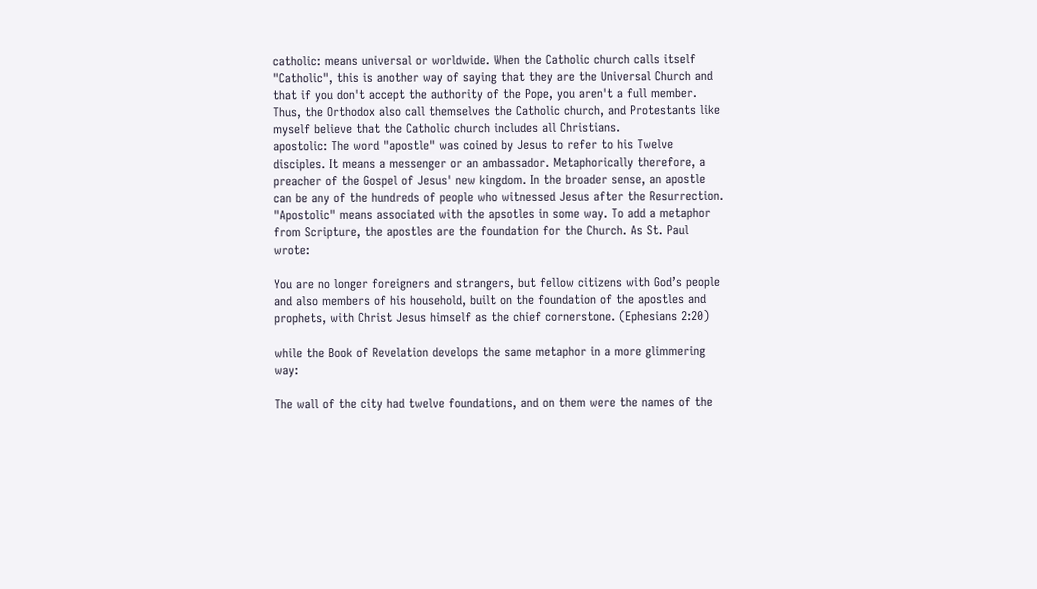catholic: means universal or worldwide. When the Catholic church calls itself "Catholic", this is another way of saying that they are the Universal Church and that if you don't accept the authority of the Pope, you aren't a full member. Thus, the Orthodox also call themselves the Catholic church, and Protestants like myself believe that the Catholic church includes all Christians.
apostolic: The word "apostle" was coined by Jesus to refer to his Twelve disciples. It means a messenger or an ambassador. Metaphorically therefore, a preacher of the Gospel of Jesus' new kingdom. In the broader sense, an apostle can be any of the hundreds of people who witnessed Jesus after the Resurrection.
"Apostolic" means associated with the apsotles in some way. To add a metaphor from Scripture, the apostles are the foundation for the Church. As St. Paul wrote:

You are no longer foreigners and strangers, but fellow citizens with God’s people and also members of his household, built on the foundation of the apostles and prophets, with Christ Jesus himself as the chief cornerstone. (Ephesians 2:20)

while the Book of Revelation develops the same metaphor in a more glimmering way:

The wall of the city had twelve foundations, and on them were the names of the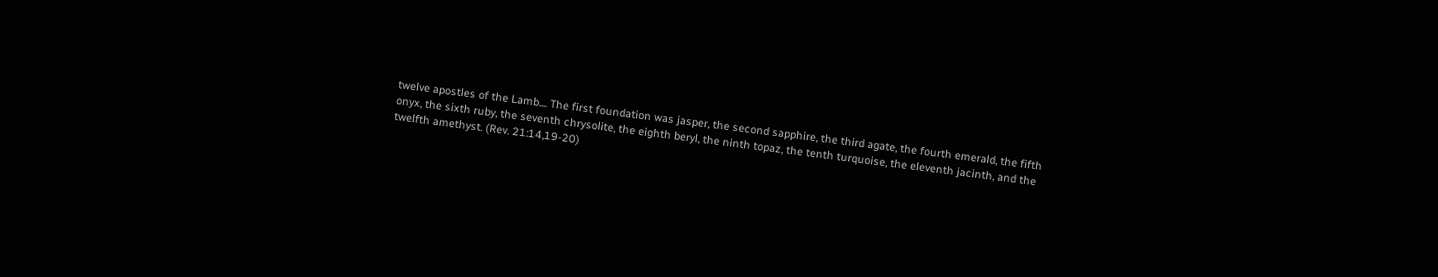twelve apostles of the Lamb.... The first foundation was jasper, the second sapphire, the third agate, the fourth emerald, the fifth onyx, the sixth ruby, the seventh chrysolite, the eighth beryl, the ninth topaz, the tenth turquoise, the eleventh jacinth, and the twelfth amethyst. (Rev. 21:14,19-20)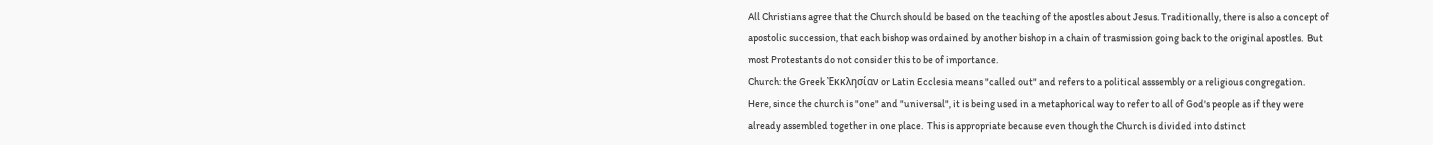All Christians agree that the Church should be based on the teaching of the apostles about Jesus. Traditionally, there is also a concept of apostolic succession, that each bishop was ordained by another bishop in a chain of trasmission going back to the original apostles.  But most Protestants do not consider this to be of importance.
Church: the Greek Ἐκκλησίαν or Latin Ecclesia means "called out" and refers to a political asssembly or a religious congregation.  Here, since the church is "one" and "universal", it is being used in a metaphorical way to refer to all of God's people as if they were already assembled together in one place.  This is appropriate because even though the Church is divided into dstinct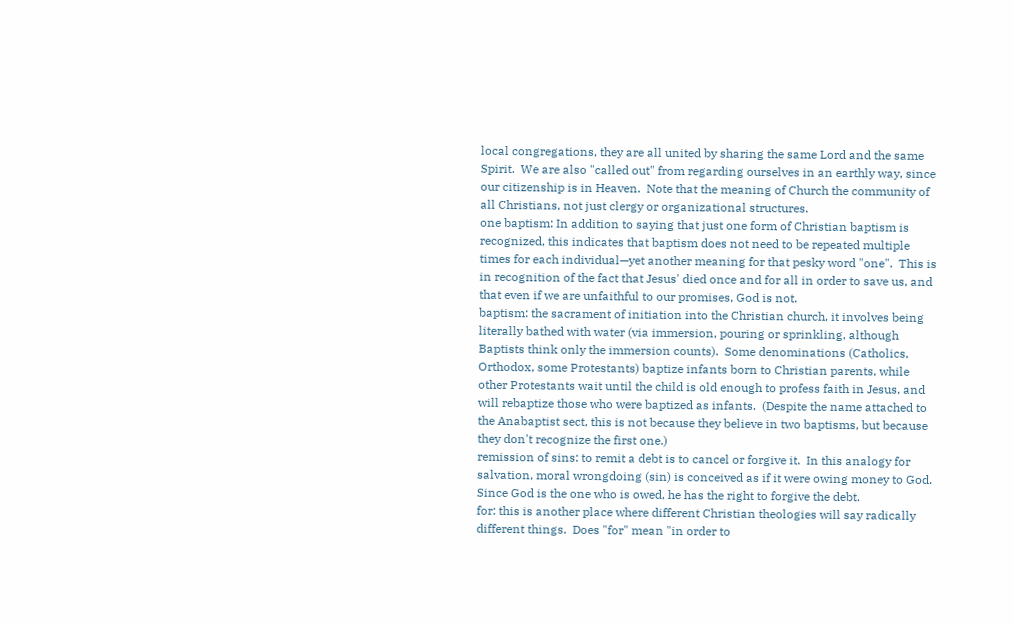local congregations, they are all united by sharing the same Lord and the same Spirit.  We are also "called out" from regarding ourselves in an earthly way, since our citizenship is in Heaven.  Note that the meaning of Church the community of all Christians, not just clergy or organizational structures.
one baptism: In addition to saying that just one form of Christian baptism is recognized, this indicates that baptism does not need to be repeated multiple times for each individual—yet another meaning for that pesky word "one".  This is in recognition of the fact that Jesus' died once and for all in order to save us, and that even if we are unfaithful to our promises, God is not.
baptism: the sacrament of initiation into the Christian church, it involves being literally bathed with water (via immersion, pouring or sprinkling, although Baptists think only the immersion counts).  Some denominations (Catholics, Orthodox, some Protestants) baptize infants born to Christian parents, while other Protestants wait until the child is old enough to profess faith in Jesus, and will rebaptize those who were baptized as infants.  (Despite the name attached to the Anabaptist sect, this is not because they believe in two baptisms, but because they don't recognize the first one.)
remission of sins: to remit a debt is to cancel or forgive it.  In this analogy for salvation, moral wrongdoing (sin) is conceived as if it were owing money to God.  Since God is the one who is owed, he has the right to forgive the debt.
for: this is another place where different Christian theologies will say radically different things.  Does "for" mean "in order to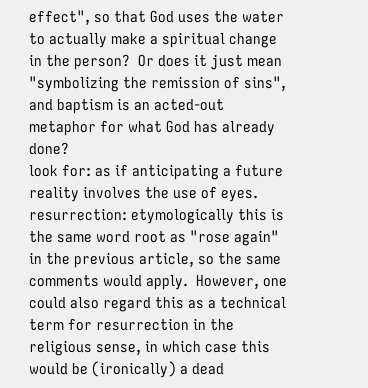effect", so that God uses the water to actually make a spiritual change in the person?  Or does it just mean "symbolizing the remission of sins", and baptism is an acted-out metaphor for what God has already done?
look for: as if anticipating a future reality involves the use of eyes.
resurrection: etymologically this is the same word root as "rose again" in the previous article, so the same comments would apply.  However, one could also regard this as a technical term for resurrection in the religious sense, in which case this would be (ironically) a dead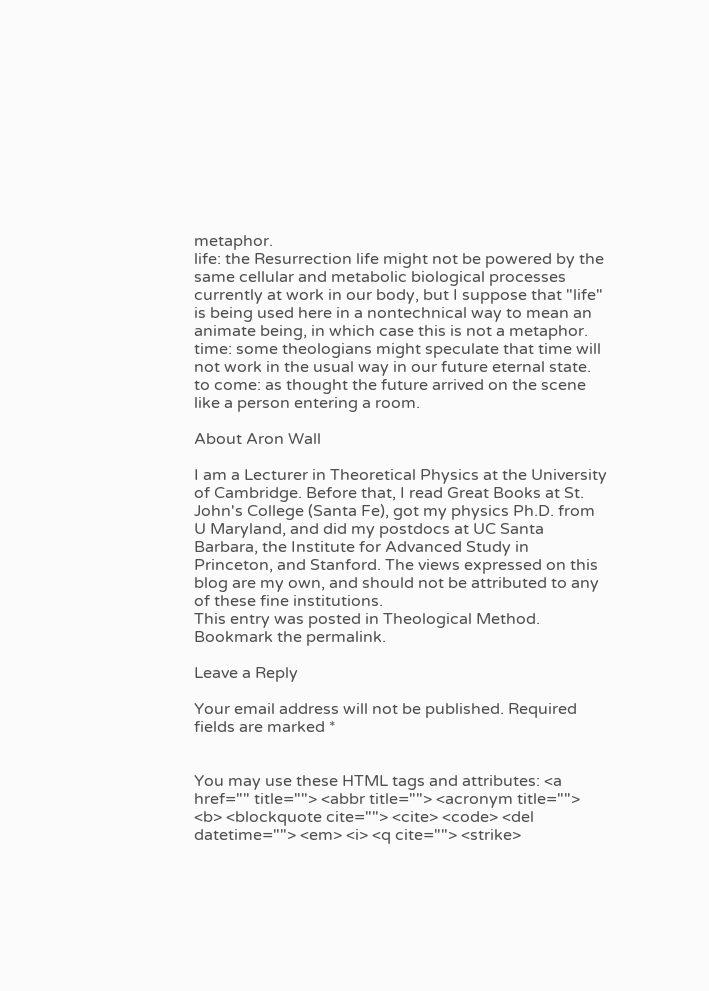metaphor.
life: the Resurrection life might not be powered by the same cellular and metabolic biological processes currently at work in our body, but I suppose that "life" is being used here in a nontechnical way to mean an animate being, in which case this is not a metaphor.
time: some theologians might speculate that time will not work in the usual way in our future eternal state.
to come: as thought the future arrived on the scene like a person entering a room.

About Aron Wall

I am a Lecturer in Theoretical Physics at the University of Cambridge. Before that, I read Great Books at St. John's College (Santa Fe), got my physics Ph.D. from U Maryland, and did my postdocs at UC Santa Barbara, the Institute for Advanced Study in Princeton, and Stanford. The views expressed on this blog are my own, and should not be attributed to any of these fine institutions.
This entry was posted in Theological Method. Bookmark the permalink.

Leave a Reply

Your email address will not be published. Required fields are marked *


You may use these HTML tags and attributes: <a href="" title=""> <abbr title=""> <acronym title=""> <b> <blockquote cite=""> <cite> <code> <del datetime=""> <em> <i> <q cite=""> <strike>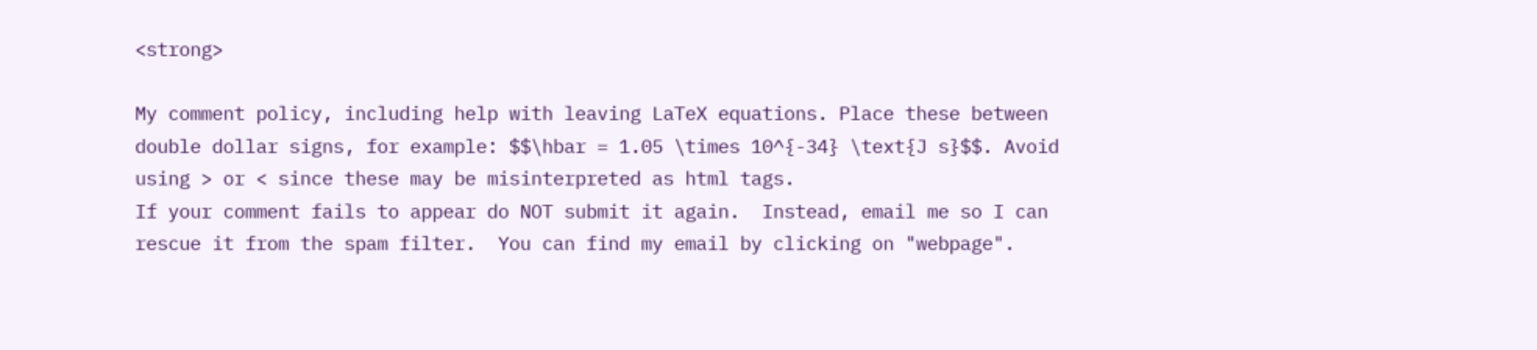<strong>

My comment policy, including help with leaving LaTeX equations. Place these between double dollar signs, for example: $$\hbar = 1.05 \times 10^{-34} \text{J s}$$. Avoid using > or < since these may be misinterpreted as html tags.
If your comment fails to appear do NOT submit it again.  Instead, email me so I can rescue it from the spam filter.  You can find my email by clicking on "webpage".